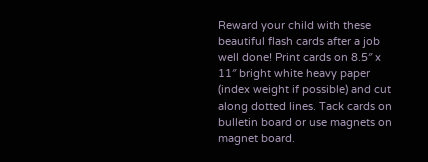Reward your child with these beautiful flash cards after a job well done! Print cards on 8.5″ x 11″ bright white heavy paper (index weight if possible) and cut along dotted lines. Tack cards on bulletin board or use magnets on magnet board.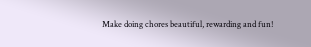Make doing chores beautiful, rewarding and fun!